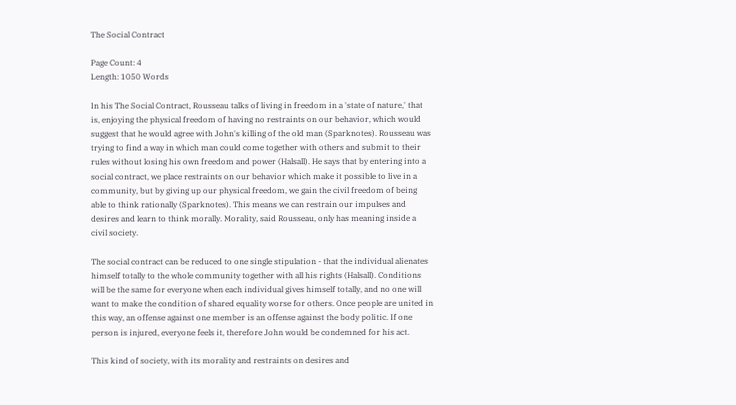The Social Contract

Page Count: 4
Length: 1050 Words

In his The Social Contract, Rousseau talks of living in freedom in a 'state of nature,' that is, enjoying the physical freedom of having no restraints on our behavior, which would suggest that he would agree with John's killing of the old man (Sparknotes). Rousseau was trying to find a way in which man could come together with others and submit to their rules without losing his own freedom and power (Halsall). He says that by entering into a social contract, we place restraints on our behavior which make it possible to live in a community, but by giving up our physical freedom, we gain the civil freedom of being able to think rationally (Sparknotes). This means we can restrain our impulses and desires and learn to think morally. Morality, said Rousseau, only has meaning inside a civil society.

The social contract can be reduced to one single stipulation - that the individual alienates himself totally to the whole community together with all his rights (Halsall). Conditions will be the same for everyone when each individual gives himself totally, and no one will want to make the condition of shared equality worse for others. Once people are united in this way, an offense against one member is an offense against the body politic. If one person is injured, everyone feels it, therefore John would be condemned for his act.

This kind of society, with its morality and restraints on desires and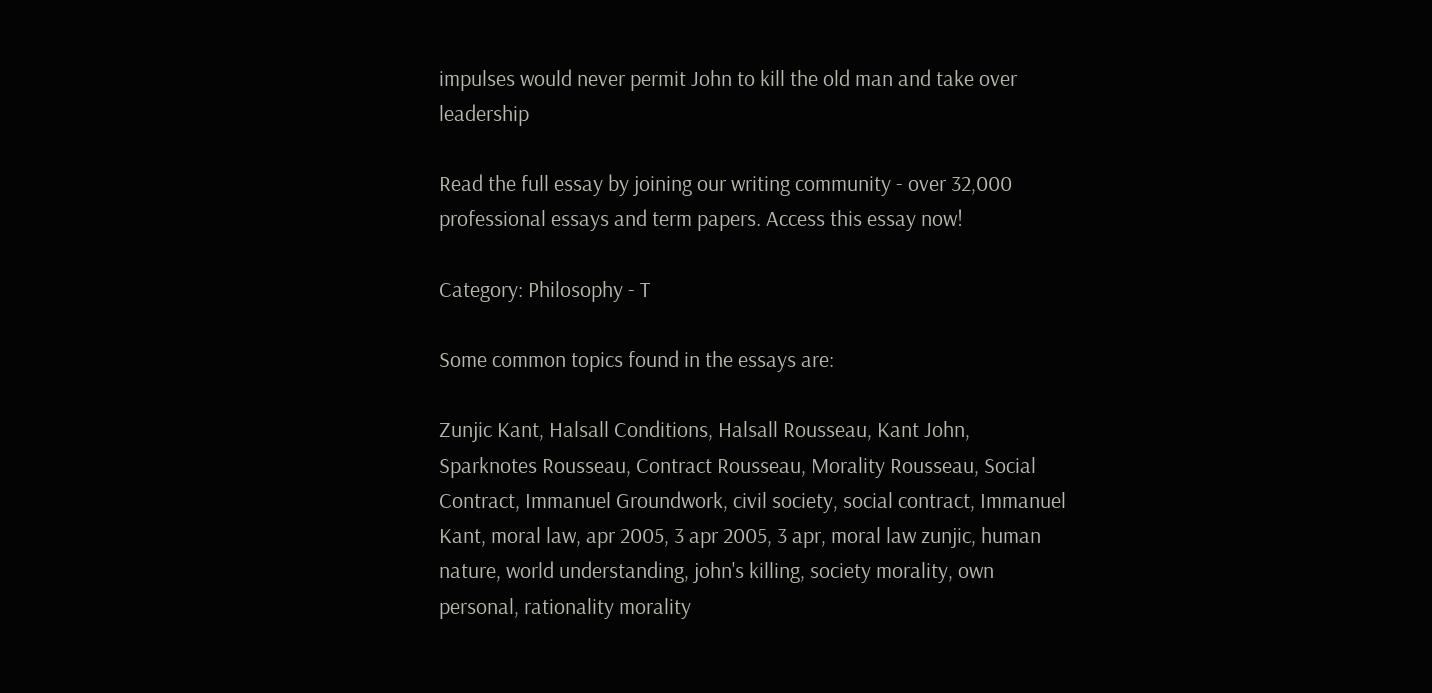impulses would never permit John to kill the old man and take over leadership

Read the full essay by joining our writing community - over 32,000 professional essays and term papers. Access this essay now!

Category: Philosophy - T

Some common topics found in the essays are:

Zunjic Kant, Halsall Conditions, Halsall Rousseau, Kant John, Sparknotes Rousseau, Contract Rousseau, Morality Rousseau, Social Contract, Immanuel Groundwork, civil society, social contract, Immanuel Kant, moral law, apr 2005, 3 apr 2005, 3 apr, moral law zunjic, human nature, world understanding, john's killing, society morality, own personal, rationality morality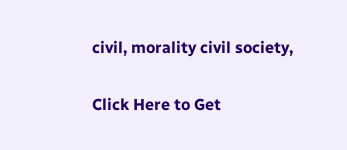civil, morality civil society,

Click Here to Get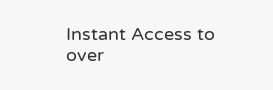Instant Access to over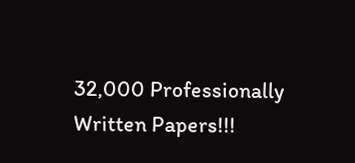32,000 Professionally Written Papers!!!